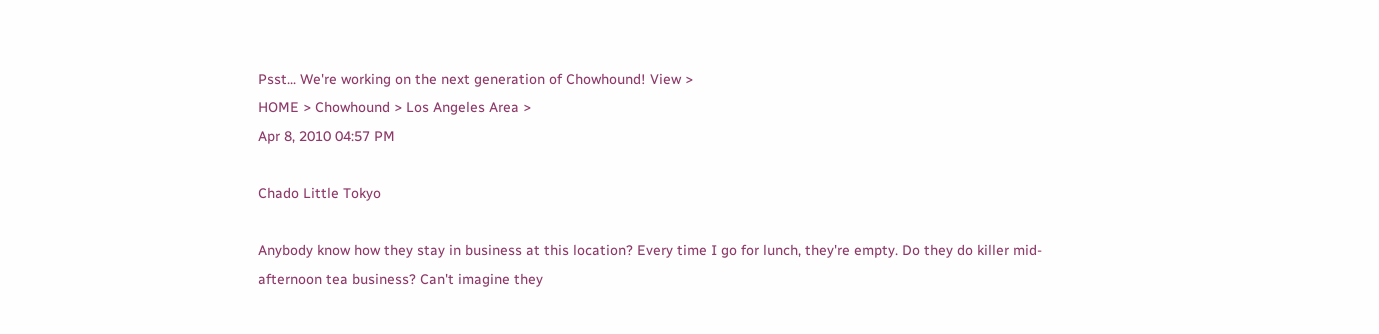Psst... We're working on the next generation of Chowhound! View >
HOME > Chowhound > Los Angeles Area >
Apr 8, 2010 04:57 PM

Chado Little Tokyo

Anybody know how they stay in business at this location? Every time I go for lunch, they're empty. Do they do killer mid-afternoon tea business? Can't imagine they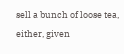sell a bunch of loose tea, either, given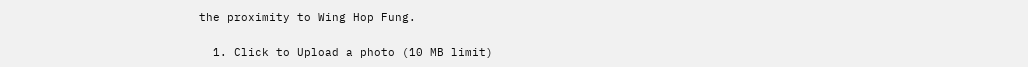the proximity to Wing Hop Fung.

  1. Click to Upload a photo (10 MB limit)